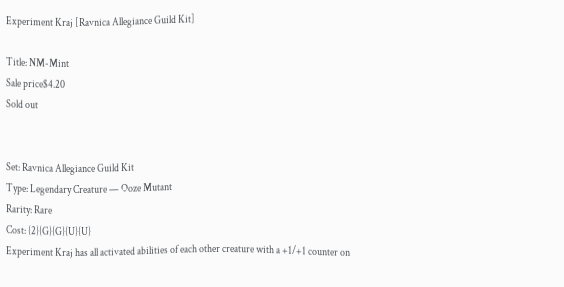Experiment Kraj [Ravnica Allegiance Guild Kit]

Title: NM-Mint
Sale price$4.20
Sold out


Set: Ravnica Allegiance Guild Kit
Type: Legendary Creature — Ooze Mutant
Rarity: Rare
Cost: {2}{G}{G}{U}{U}
Experiment Kraj has all activated abilities of each other creature with a +1/+1 counter on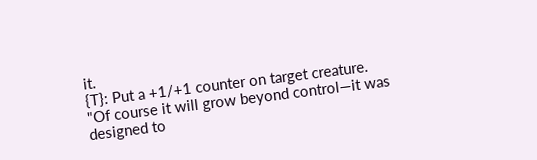it.
{T}: Put a +1/+1 counter on target creature.
"Of course it will grow beyond control—it was designed to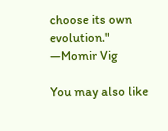choose its own evolution." —Momir Vig

You may also like